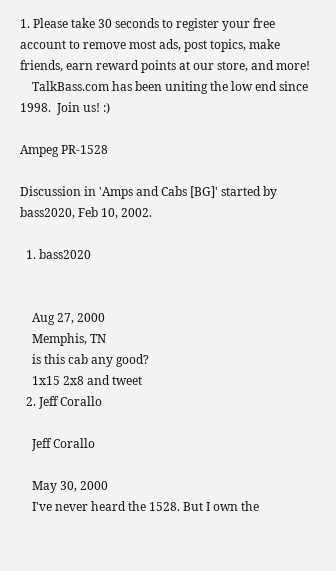1. Please take 30 seconds to register your free account to remove most ads, post topics, make friends, earn reward points at our store, and more!
    TalkBass.com has been uniting the low end since 1998.  Join us! :)

Ampeg PR-1528

Discussion in 'Amps and Cabs [BG]' started by bass2020, Feb 10, 2002.

  1. bass2020


    Aug 27, 2000
    Memphis, TN
    is this cab any good?
    1x15 2x8 and tweet
  2. Jeff Corallo

    Jeff Corallo

    May 30, 2000
    I've never heard the 1528. But I own the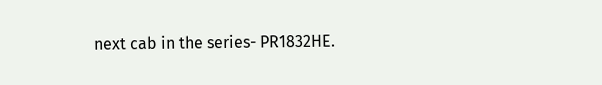next cab in the series- PR1832HE.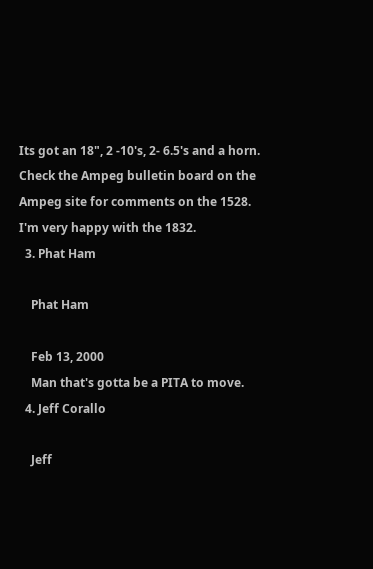Its got an 18", 2 -10's, 2- 6.5's and a horn. Check the Ampeg bulletin board on the Ampeg site for comments on the 1528. I'm very happy with the 1832.
  3. Phat Ham

    Phat Ham

    Feb 13, 2000
    Man that's gotta be a PITA to move.
  4. Jeff Corallo

    Jeff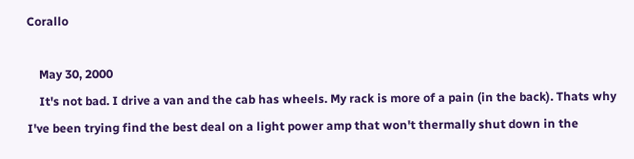Corallo

    May 30, 2000
    It's not bad. I drive a van and the cab has wheels. My rack is more of a pain (in the back). Thats why I've been trying find the best deal on a light power amp that won't thermally shut down in the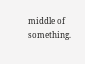middle of something.